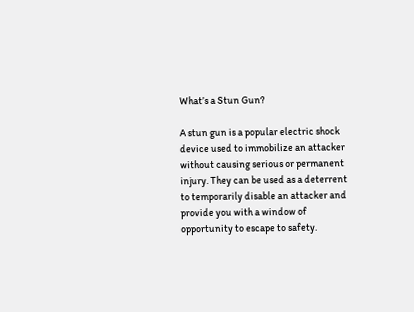What’s a Stun Gun?

A stun gun is a popular electric shock device used to immobilize an attacker without causing serious or permanent injury. They can be used as a deterrent to temporarily disable an attacker and provide you with a window of opportunity to escape to safety.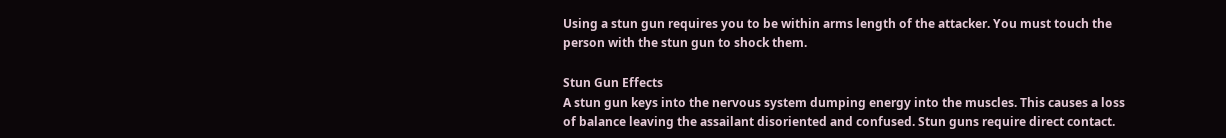Using a stun gun requires you to be within arms length of the attacker. You must touch the person with the stun gun to shock them.

Stun Gun Effects
A stun gun keys into the nervous system dumping energy into the muscles. This causes a loss of balance leaving the assailant disoriented and confused. Stun guns require direct contact.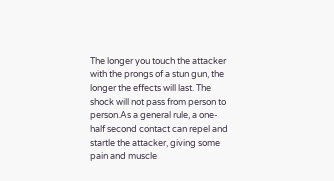The longer you touch the attacker with the prongs of a stun gun, the longer the effects will last. The shock will not pass from person to person.As a general rule, a one-half second contact can repel and startle the attacker, giving some pain and muscle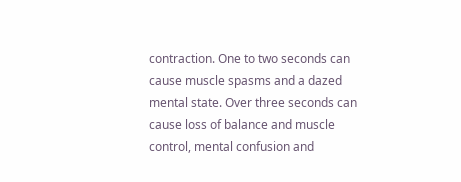contraction. One to two seconds can cause muscle spasms and a dazed mental state. Over three seconds can cause loss of balance and muscle control, mental confusion and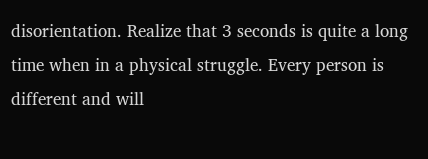disorientation. Realize that 3 seconds is quite a long time when in a physical struggle. Every person is different and will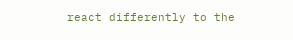react differently to the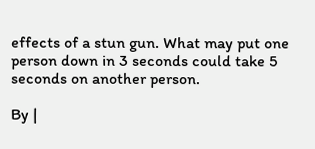effects of a stun gun. What may put one person down in 3 seconds could take 5 seconds on another person.

By |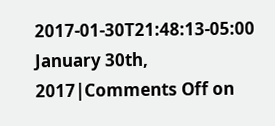2017-01-30T21:48:13-05:00 January 30th, 2017|Comments Off on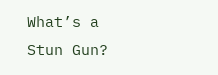What’s a Stun Gun?